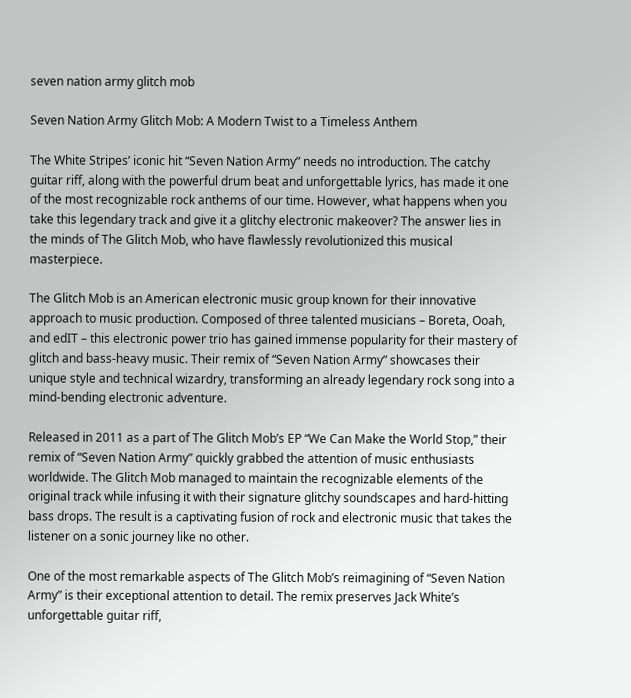seven nation army glitch mob

Seven Nation Army Glitch Mob: A Modern Twist to a Timeless Anthem

The White Stripes’ iconic hit “Seven Nation Army” needs no introduction. The catchy guitar riff, along with the powerful drum beat and unforgettable lyrics, has made it one of the most recognizable rock anthems of our time. However, what happens when you take this legendary track and give it a glitchy electronic makeover? The answer lies in the minds of The Glitch Mob, who have flawlessly revolutionized this musical masterpiece.

The Glitch Mob is an American electronic music group known for their innovative approach to music production. Composed of three talented musicians – Boreta, Ooah, and edIT – this electronic power trio has gained immense popularity for their mastery of glitch and bass-heavy music. Their remix of “Seven Nation Army” showcases their unique style and technical wizardry, transforming an already legendary rock song into a mind-bending electronic adventure.

Released in 2011 as a part of The Glitch Mob’s EP “We Can Make the World Stop,” their remix of “Seven Nation Army” quickly grabbed the attention of music enthusiasts worldwide. The Glitch Mob managed to maintain the recognizable elements of the original track while infusing it with their signature glitchy soundscapes and hard-hitting bass drops. The result is a captivating fusion of rock and electronic music that takes the listener on a sonic journey like no other.

One of the most remarkable aspects of The Glitch Mob’s reimagining of “Seven Nation Army” is their exceptional attention to detail. The remix preserves Jack White’s unforgettable guitar riff,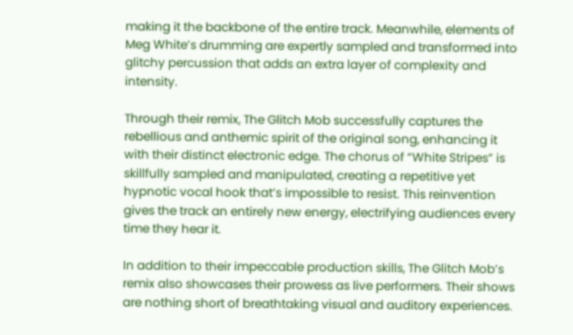making it the backbone of the entire track. Meanwhile, elements of Meg White’s drumming are expertly sampled and transformed into glitchy percussion that adds an extra layer of complexity and intensity.

Through their remix, The Glitch Mob successfully captures the rebellious and anthemic spirit of the original song, enhancing it with their distinct electronic edge. The chorus of “White Stripes” is skillfully sampled and manipulated, creating a repetitive yet hypnotic vocal hook that’s impossible to resist. This reinvention gives the track an entirely new energy, electrifying audiences every time they hear it.

In addition to their impeccable production skills, The Glitch Mob’s remix also showcases their prowess as live performers. Their shows are nothing short of breathtaking visual and auditory experiences.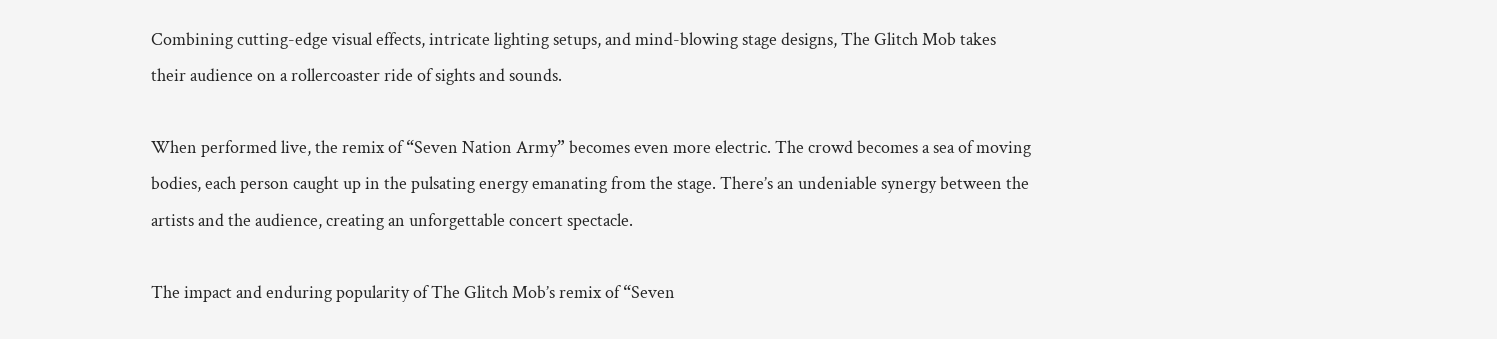Combining cutting-edge visual effects, intricate lighting setups, and mind-blowing stage designs, The Glitch Mob takes their audience on a rollercoaster ride of sights and sounds.

When performed live, the remix of “Seven Nation Army” becomes even more electric. The crowd becomes a sea of moving bodies, each person caught up in the pulsating energy emanating from the stage. There’s an undeniable synergy between the artists and the audience, creating an unforgettable concert spectacle.

The impact and enduring popularity of The Glitch Mob’s remix of “Seven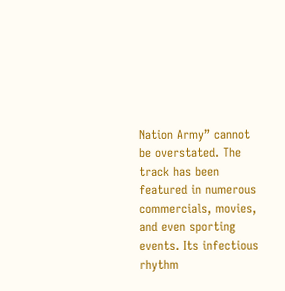Nation Army” cannot be overstated. The track has been featured in numerous commercials, movies, and even sporting events. Its infectious rhythm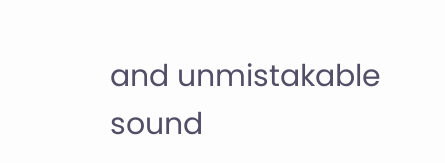and unmistakable sound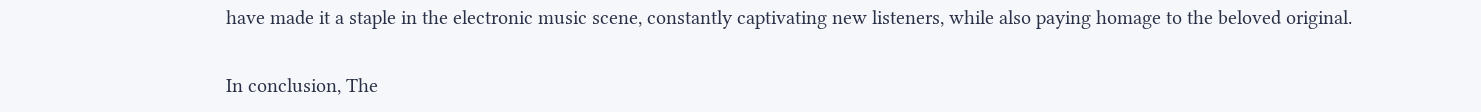have made it a staple in the electronic music scene, constantly captivating new listeners, while also paying homage to the beloved original.

In conclusion, The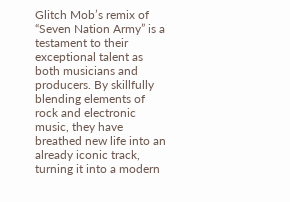Glitch Mob’s remix of “Seven Nation Army” is a testament to their exceptional talent as both musicians and producers. By skillfully blending elements of rock and electronic music, they have breathed new life into an already iconic track, turning it into a modern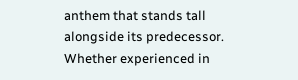anthem that stands tall alongside its predecessor. Whether experienced in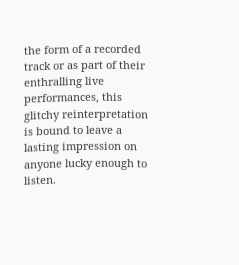the form of a recorded track or as part of their enthralling live performances, this glitchy reinterpretation is bound to leave a lasting impression on anyone lucky enough to listen.